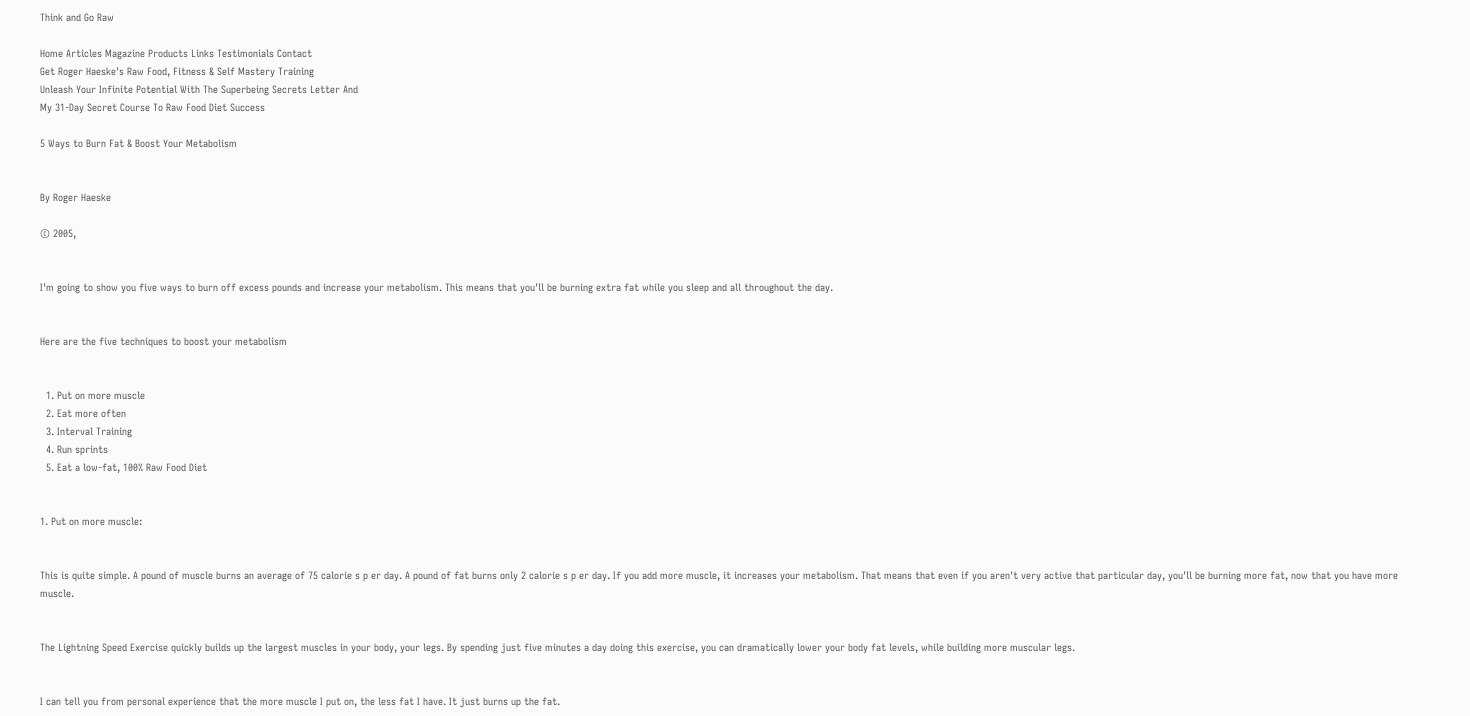Think and Go Raw

Home Articles Magazine Products Links Testimonials Contact
Get Roger Haeske's Raw Food, Fitness & Self Mastery Training
Unleash Your Infinite Potential With The Superbeing Secrets Letter And
My 31-Day Secret Course To Raw Food Diet Success

5 Ways to Burn Fat & Boost Your Metabolism


By Roger Haeske

© 2005,


I'm going to show you five ways to burn off excess pounds and increase your metabolism. This means that you'll be burning extra fat while you sleep and all throughout the day.


Here are the five techniques to boost your metabolism


  1. Put on more muscle
  2. Eat more often
  3. Interval Training
  4. Run sprints
  5. Eat a low-fat, 100% Raw Food Diet


1. Put on more muscle:


This is quite simple. A pound of muscle burns an average of 75 calorie s p er day. A pound of fat burns only 2 calorie s p er day. If you add more muscle, it increases your metabolism. That means that even if you aren't very active that particular day, you'll be burning more fat, now that you have more muscle.


The Lightning Speed Exercise quickly builds up the largest muscles in your body, your legs. By spending just five minutes a day doing this exercise, you can dramatically lower your body fat levels, while building more muscular legs.


I can tell you from personal experience that the more muscle I put on, the less fat I have. It just burns up the fat.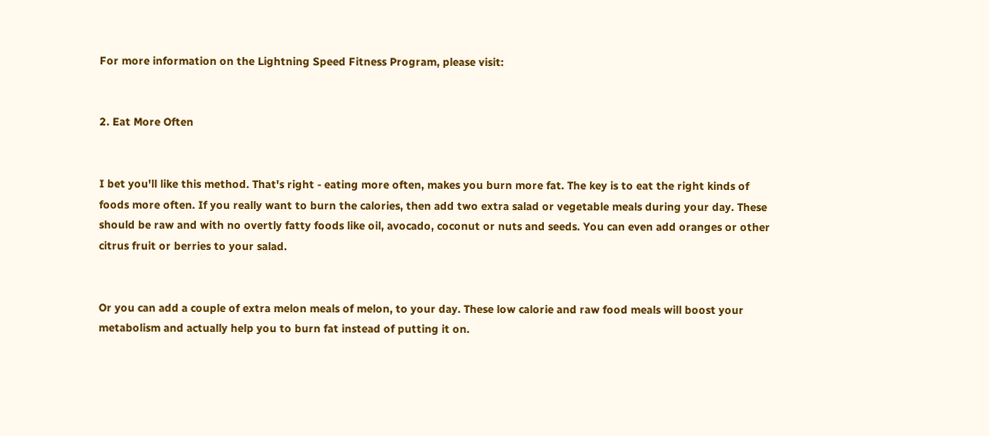For more information on the Lightning Speed Fitness Program, please visit:


2. Eat More Often


I bet you'll like this method. That's right - eating more often, makes you burn more fat. The key is to eat the right kinds of foods more often. If you really want to burn the calories, then add two extra salad or vegetable meals during your day. These should be raw and with no overtly fatty foods like oil, avocado, coconut or nuts and seeds. You can even add oranges or other citrus fruit or berries to your salad.


Or you can add a couple of extra melon meals of melon, to your day. These low calorie and raw food meals will boost your metabolism and actually help you to burn fat instead of putting it on.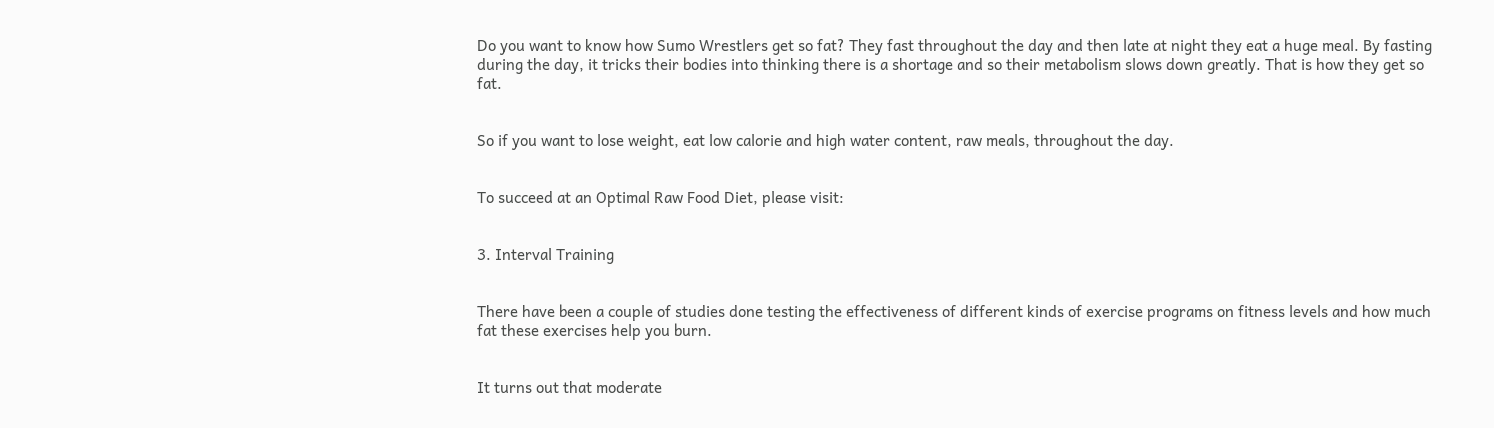Do you want to know how Sumo Wrestlers get so fat? They fast throughout the day and then late at night they eat a huge meal. By fasting during the day, it tricks their bodies into thinking there is a shortage and so their metabolism slows down greatly. That is how they get so fat.


So if you want to lose weight, eat low calorie and high water content, raw meals, throughout the day.


To succeed at an Optimal Raw Food Diet, please visit:


3. Interval Training


There have been a couple of studies done testing the effectiveness of different kinds of exercise programs on fitness levels and how much fat these exercises help you burn.


It turns out that moderate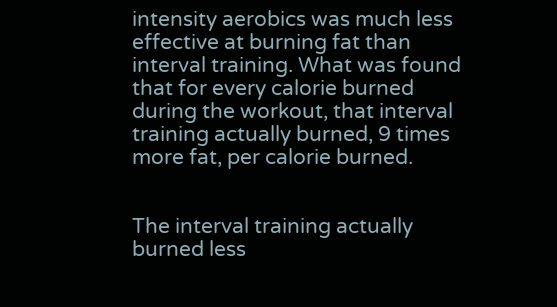intensity aerobics was much less effective at burning fat than interval training. What was found that for every calorie burned during the workout, that interval training actually burned, 9 times more fat, per calorie burned.


The interval training actually burned less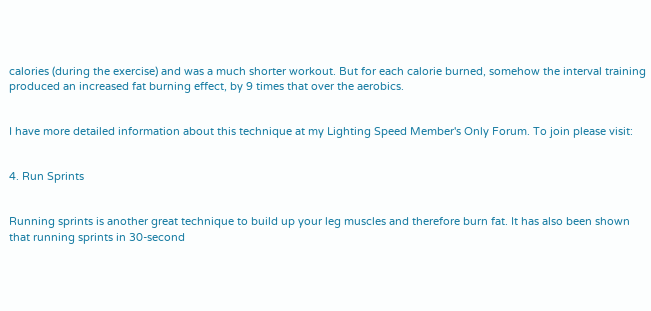calories (during the exercise) and was a much shorter workout. But for each calorie burned, somehow the interval training produced an increased fat burning effect, by 9 times that over the aerobics.


I have more detailed information about this technique at my Lighting Speed Member's Only Forum. To join please visit:


4. Run Sprints


Running sprints is another great technique to build up your leg muscles and therefore burn fat. It has also been shown that running sprints in 30-second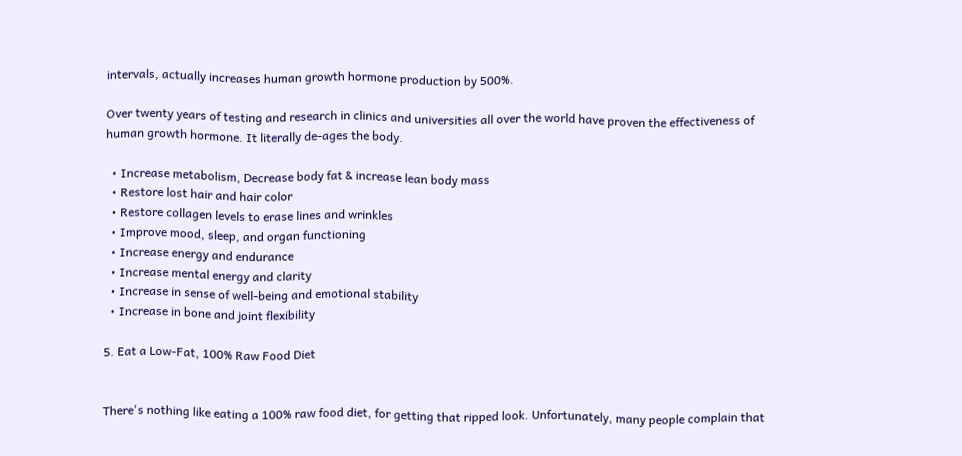intervals, actually increases human growth hormone production by 500%.

Over twenty years of testing and research in clinics and universities all over the world have proven the effectiveness of human growth hormone. It literally de-ages the body.

  • Increase metabolism, Decrease body fat & increase lean body mass
  • Restore lost hair and hair color
  • Restore collagen levels to erase lines and wrinkles
  • Improve mood, sleep, and organ functioning
  • Increase energy and endurance
  • Increase mental energy and clarity
  • Increase in sense of well-being and emotional stability
  • Increase in bone and joint flexibility

5. Eat a Low-Fat, 100% Raw Food Diet


There's nothing like eating a 100% raw food diet, for getting that ripped look. Unfortunately, many people complain that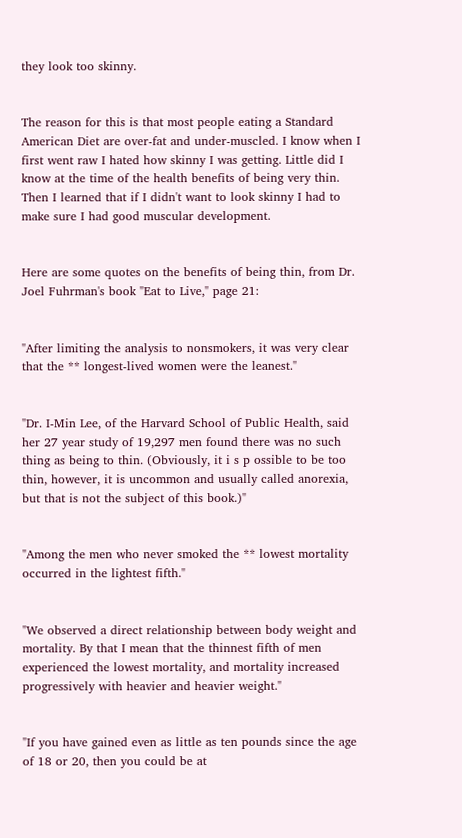they look too skinny.


The reason for this is that most people eating a Standard American Diet are over-fat and under-muscled. I know when I first went raw I hated how skinny I was getting. Little did I know at the time of the health benefits of being very thin. Then I learned that if I didn't want to look skinny I had to make sure I had good muscular development.


Here are some quotes on the benefits of being thin, from Dr. Joel Fuhrman's book "Eat to Live," page 21:


"After limiting the analysis to nonsmokers, it was very clear that the ** longest-lived women were the leanest."


"Dr. I-Min Lee, of the Harvard School of Public Health, said her 27 year study of 19,297 men found there was no such thing as being to thin. (Obviously, it i s p ossible to be too thin, however, it is uncommon and usually called anorexia, but that is not the subject of this book.)"


"Among the men who never smoked the ** lowest mortality occurred in the lightest fifth."


"We observed a direct relationship between body weight and mortality. By that I mean that the thinnest fifth of men experienced the lowest mortality, and mortality increased progressively with heavier and heavier weight."


"If you have gained even as little as ten pounds since the age of 18 or 20, then you could be at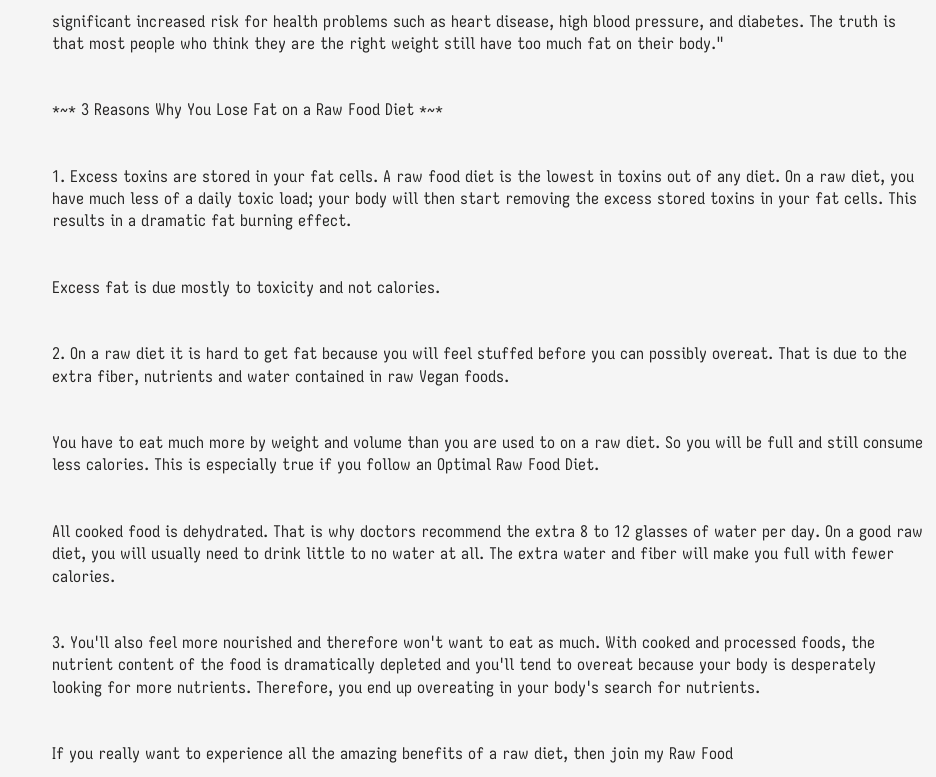significant increased risk for health problems such as heart disease, high blood pressure, and diabetes. The truth is that most people who think they are the right weight still have too much fat on their body."


*~* 3 Reasons Why You Lose Fat on a Raw Food Diet *~*


1. Excess toxins are stored in your fat cells. A raw food diet is the lowest in toxins out of any diet. On a raw diet, you have much less of a daily toxic load; your body will then start removing the excess stored toxins in your fat cells. This results in a dramatic fat burning effect.


Excess fat is due mostly to toxicity and not calories.


2. On a raw diet it is hard to get fat because you will feel stuffed before you can possibly overeat. That is due to the extra fiber, nutrients and water contained in raw Vegan foods.


You have to eat much more by weight and volume than you are used to on a raw diet. So you will be full and still consume less calories. This is especially true if you follow an Optimal Raw Food Diet.


All cooked food is dehydrated. That is why doctors recommend the extra 8 to 12 glasses of water per day. On a good raw diet, you will usually need to drink little to no water at all. The extra water and fiber will make you full with fewer calories.


3. You'll also feel more nourished and therefore won't want to eat as much. With cooked and processed foods, the nutrient content of the food is dramatically depleted and you'll tend to overeat because your body is desperately looking for more nutrients. Therefore, you end up overeating in your body's search for nutrients.


If you really want to experience all the amazing benefits of a raw diet, then join my Raw Food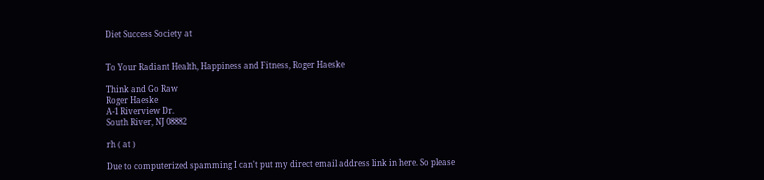Diet Success Society at


To Your Radiant Health, Happiness and Fitness, Roger Haeske

Think and Go Raw
Roger Haeske
A-1 Riverview Dr.
South River, NJ 08882

rh ( at )

Due to computerized spamming I can't put my direct email address link in here. So please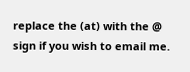replace the (at) with the @ sign if you wish to email me.